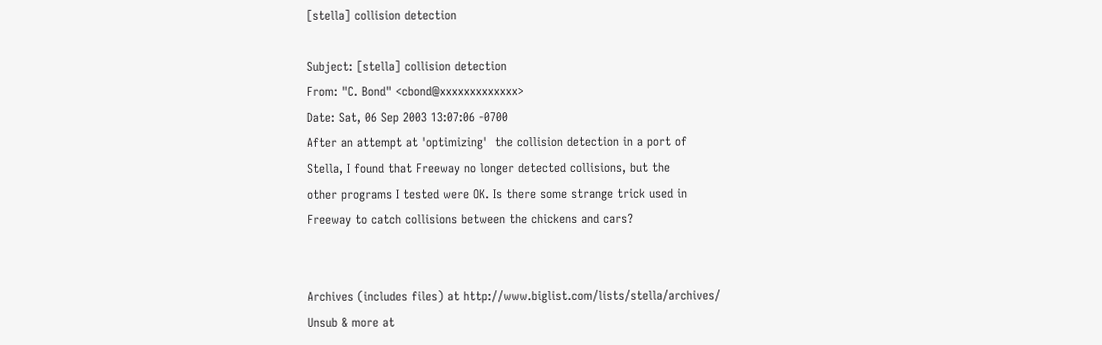[stella] collision detection

Subject: [stella] collision detection
From: "C. Bond" <cbond@xxxxxxxxxxxxx>
Date: Sat, 06 Sep 2003 13:07:06 -0700
After an attempt at 'optimizing'  the collision detection in a port of
Stella, I found that Freeway no longer detected collisions, but the
other programs I tested were OK. Is there some strange trick used in
Freeway to catch collisions between the chickens and cars?


Archives (includes files) at http://www.biglist.com/lists/stella/archives/
Unsub & more at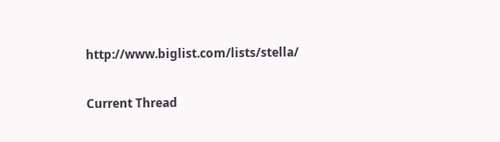http://www.biglist.com/lists/stella/

Current Thread